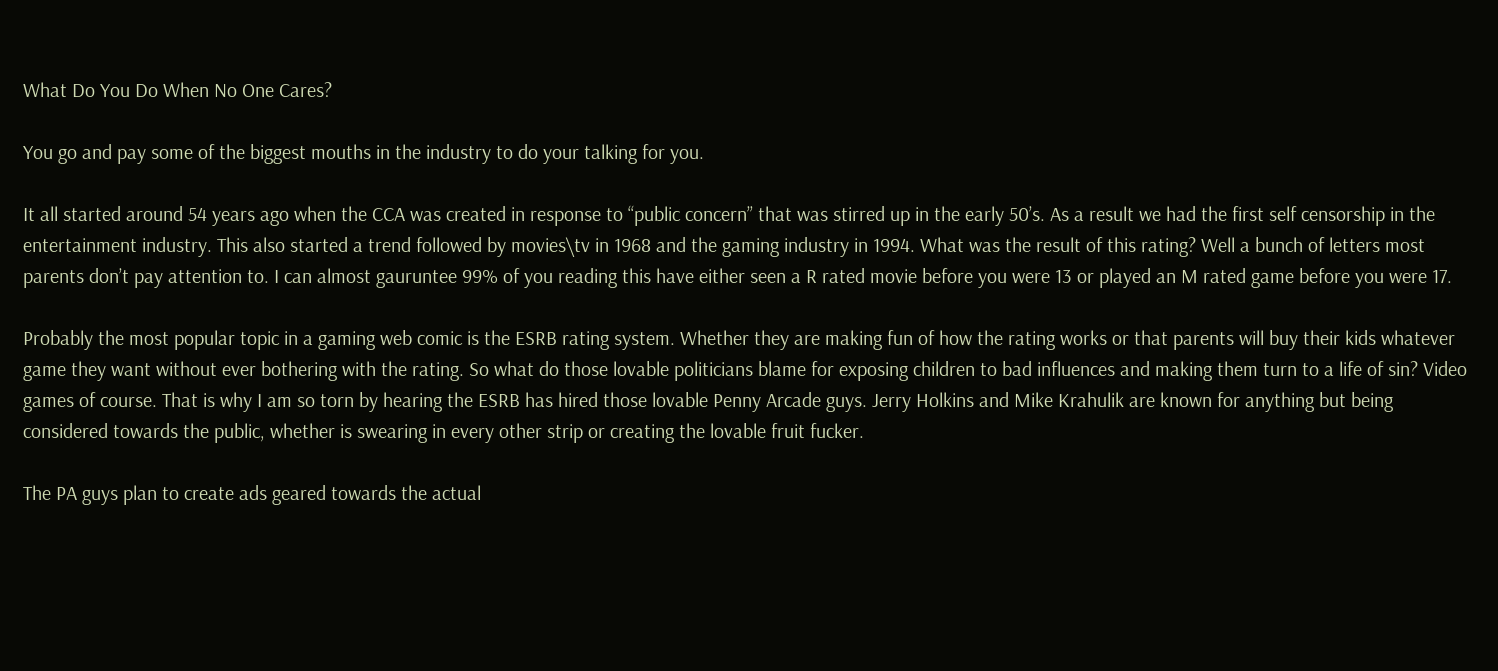What Do You Do When No One Cares?

You go and pay some of the biggest mouths in the industry to do your talking for you.

It all started around 54 years ago when the CCA was created in response to “public concern” that was stirred up in the early 50’s. As a result we had the first self censorship in the entertainment industry. This also started a trend followed by movies\tv in 1968 and the gaming industry in 1994. What was the result of this rating? Well a bunch of letters most parents don’t pay attention to. I can almost gauruntee 99% of you reading this have either seen a R rated movie before you were 13 or played an M rated game before you were 17.

Probably the most popular topic in a gaming web comic is the ESRB rating system. Whether they are making fun of how the rating works or that parents will buy their kids whatever game they want without ever bothering with the rating. So what do those lovable politicians blame for exposing children to bad influences and making them turn to a life of sin? Video games of course. That is why I am so torn by hearing the ESRB has hired those lovable Penny Arcade guys. Jerry Holkins and Mike Krahulik are known for anything but being considered towards the public, whether is swearing in every other strip or creating the lovable fruit fucker.

The PA guys plan to create ads geared towards the actual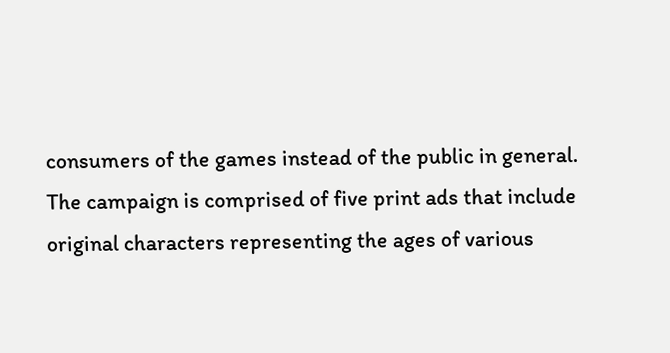consumers of the games instead of the public in general. The campaign is comprised of five print ads that include original characters representing the ages of various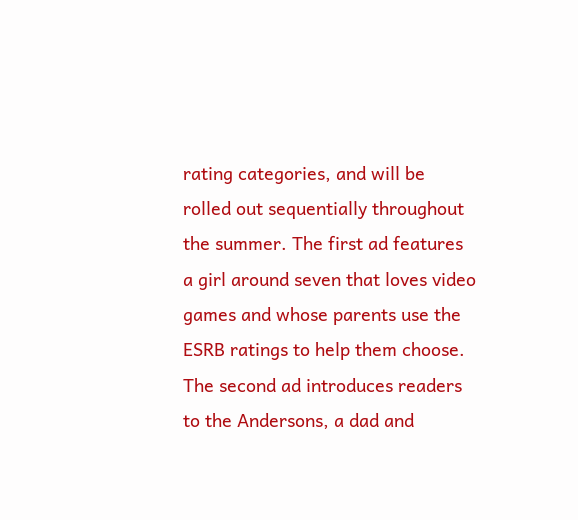rating categories, and will be rolled out sequentially throughout the summer. The first ad features a girl around seven that loves video games and whose parents use the ESRB ratings to help them choose. The second ad introduces readers to the Andersons, a dad and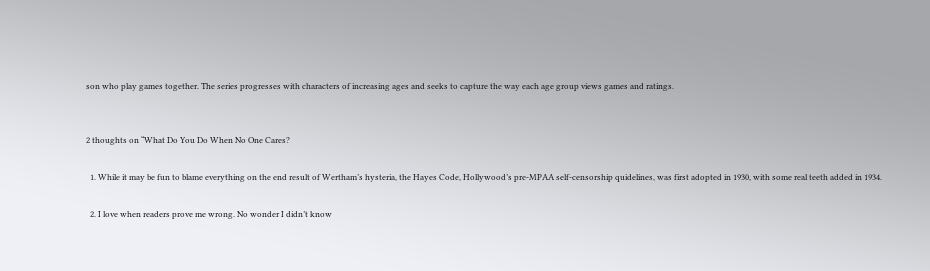son who play games together. The series progresses with characters of increasing ages and seeks to capture the way each age group views games and ratings.


2 thoughts on “What Do You Do When No One Cares?

  1. While it may be fun to blame everything on the end result of Wertham’s hysteria, the Hayes Code, Hollywood’s pre-MPAA self-censorship quidelines, was first adopted in 1930, with some real teeth added in 1934.

  2. I love when readers prove me wrong. No wonder I didn’t know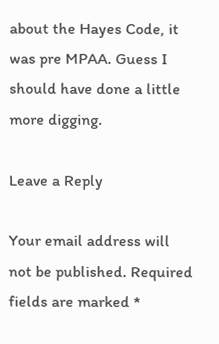about the Hayes Code, it was pre MPAA. Guess I should have done a little more digging.

Leave a Reply

Your email address will not be published. Required fields are marked *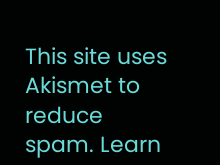This site uses Akismet to reduce spam. Learn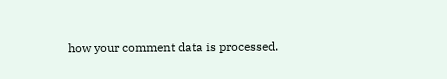how your comment data is processed.